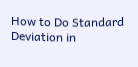How to Do Standard Deviation in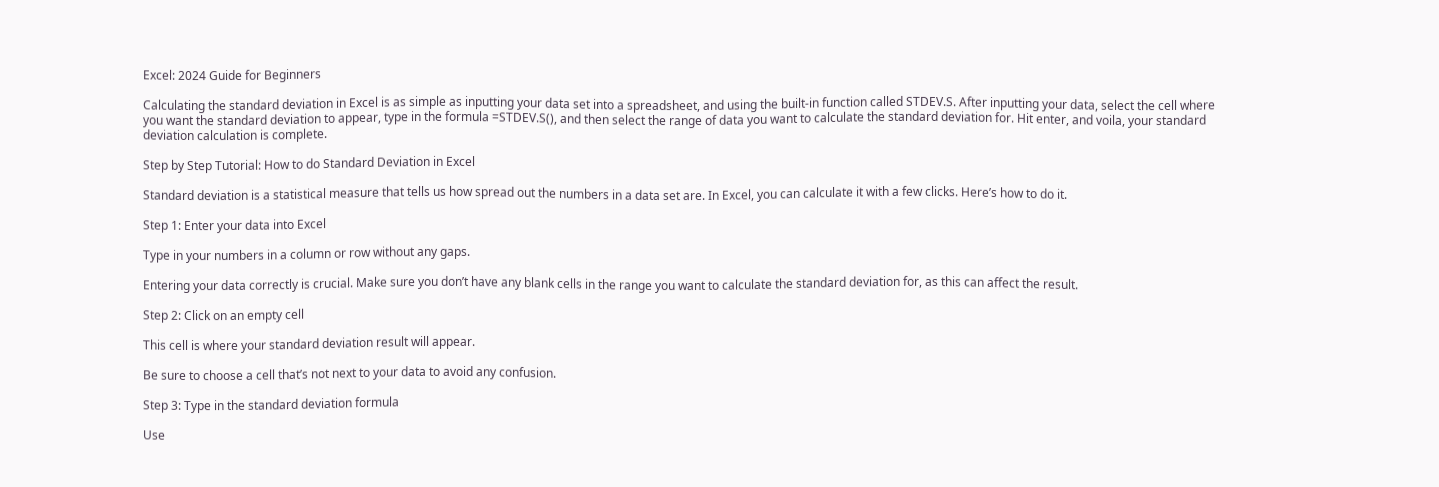Excel: 2024 Guide for Beginners

Calculating the standard deviation in Excel is as simple as inputting your data set into a spreadsheet, and using the built-in function called STDEV.S. After inputting your data, select the cell where you want the standard deviation to appear, type in the formula =STDEV.S(), and then select the range of data you want to calculate the standard deviation for. Hit enter, and voila, your standard deviation calculation is complete.

Step by Step Tutorial: How to do Standard Deviation in Excel

Standard deviation is a statistical measure that tells us how spread out the numbers in a data set are. In Excel, you can calculate it with a few clicks. Here’s how to do it.

Step 1: Enter your data into Excel

Type in your numbers in a column or row without any gaps.

Entering your data correctly is crucial. Make sure you don’t have any blank cells in the range you want to calculate the standard deviation for, as this can affect the result.

Step 2: Click on an empty cell

This cell is where your standard deviation result will appear.

Be sure to choose a cell that’s not next to your data to avoid any confusion.

Step 3: Type in the standard deviation formula

Use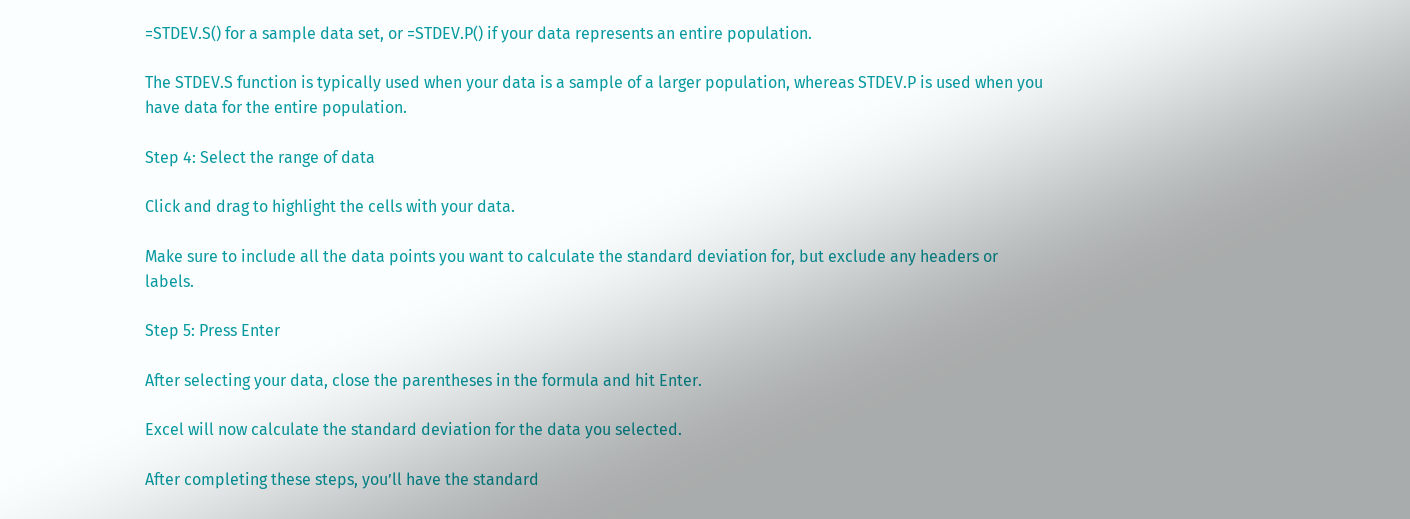=STDEV.S() for a sample data set, or =STDEV.P() if your data represents an entire population.

The STDEV.S function is typically used when your data is a sample of a larger population, whereas STDEV.P is used when you have data for the entire population.

Step 4: Select the range of data

Click and drag to highlight the cells with your data.

Make sure to include all the data points you want to calculate the standard deviation for, but exclude any headers or labels.

Step 5: Press Enter

After selecting your data, close the parentheses in the formula and hit Enter.

Excel will now calculate the standard deviation for the data you selected.

After completing these steps, you’ll have the standard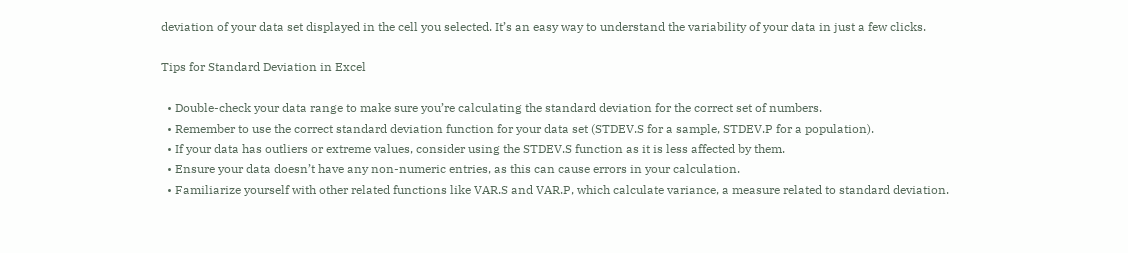deviation of your data set displayed in the cell you selected. It’s an easy way to understand the variability of your data in just a few clicks.

Tips for Standard Deviation in Excel

  • Double-check your data range to make sure you’re calculating the standard deviation for the correct set of numbers.
  • Remember to use the correct standard deviation function for your data set (STDEV.S for a sample, STDEV.P for a population).
  • If your data has outliers or extreme values, consider using the STDEV.S function as it is less affected by them.
  • Ensure your data doesn’t have any non-numeric entries, as this can cause errors in your calculation.
  • Familiarize yourself with other related functions like VAR.S and VAR.P, which calculate variance, a measure related to standard deviation.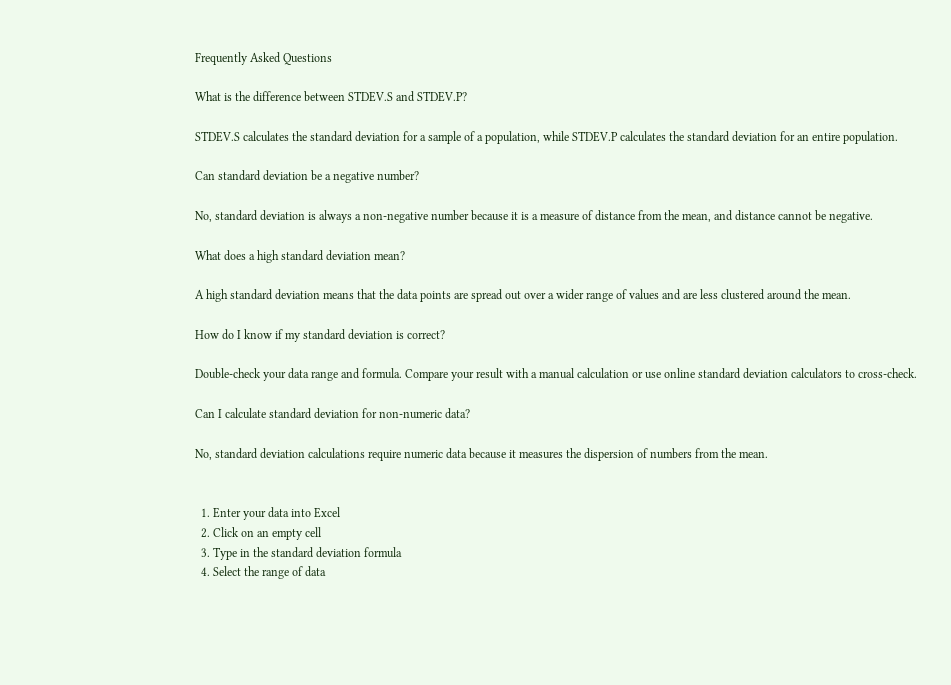Frequently Asked Questions

What is the difference between STDEV.S and STDEV.P?

STDEV.S calculates the standard deviation for a sample of a population, while STDEV.P calculates the standard deviation for an entire population.

Can standard deviation be a negative number?

No, standard deviation is always a non-negative number because it is a measure of distance from the mean, and distance cannot be negative.

What does a high standard deviation mean?

A high standard deviation means that the data points are spread out over a wider range of values and are less clustered around the mean.

How do I know if my standard deviation is correct?

Double-check your data range and formula. Compare your result with a manual calculation or use online standard deviation calculators to cross-check.

Can I calculate standard deviation for non-numeric data?

No, standard deviation calculations require numeric data because it measures the dispersion of numbers from the mean.


  1. Enter your data into Excel
  2. Click on an empty cell
  3. Type in the standard deviation formula
  4. Select the range of data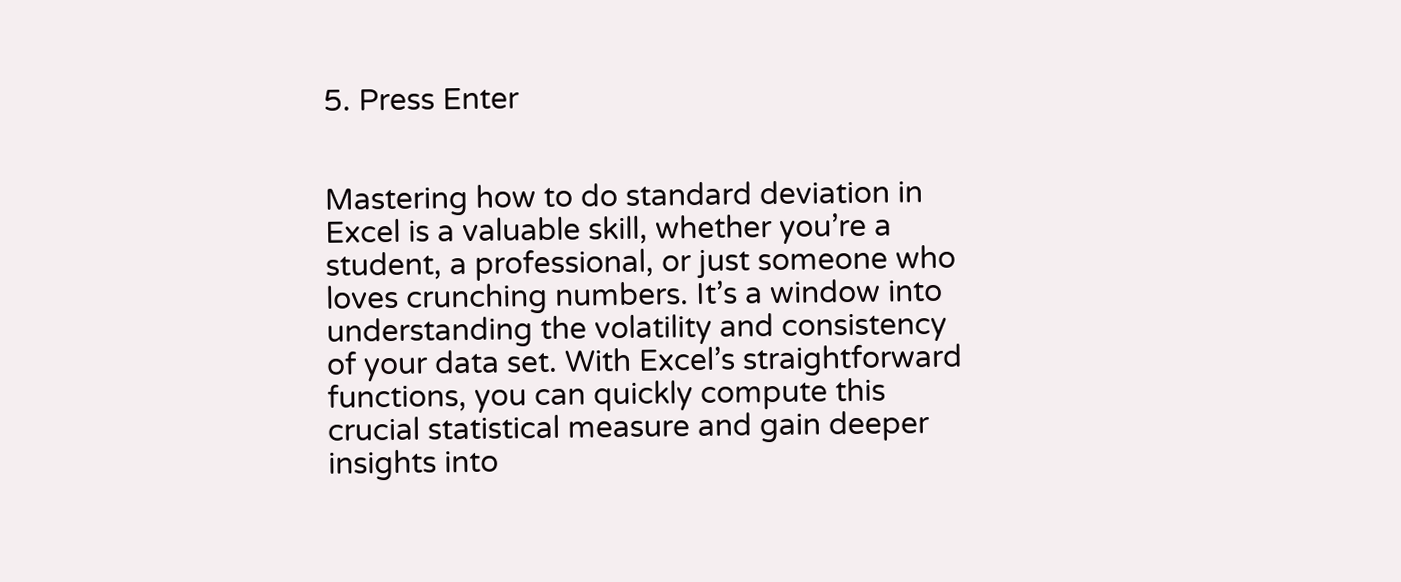5. Press Enter


Mastering how to do standard deviation in Excel is a valuable skill, whether you’re a student, a professional, or just someone who loves crunching numbers. It’s a window into understanding the volatility and consistency of your data set. With Excel’s straightforward functions, you can quickly compute this crucial statistical measure and gain deeper insights into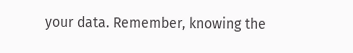your data. Remember, knowing the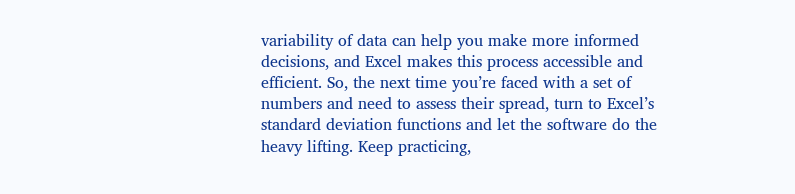variability of data can help you make more informed decisions, and Excel makes this process accessible and efficient. So, the next time you’re faced with a set of numbers and need to assess their spread, turn to Excel’s standard deviation functions and let the software do the heavy lifting. Keep practicing,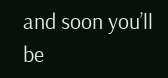and soon you’ll be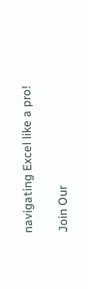navigating Excel like a pro!

Join Our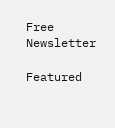Free Newsletter

Featured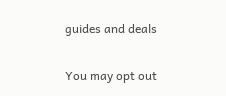guides and deals

You may opt out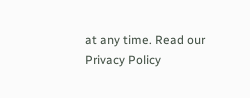at any time. Read our Privacy Policy